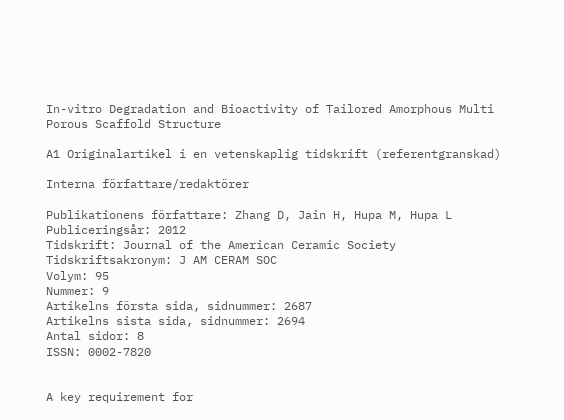In-vitro Degradation and Bioactivity of Tailored Amorphous Multi Porous Scaffold Structure

A1 Originalartikel i en vetenskaplig tidskrift (referentgranskad)

Interna författare/redaktörer

Publikationens författare: Zhang D, Jain H, Hupa M, Hupa L
Publiceringsår: 2012
Tidskrift: Journal of the American Ceramic Society
Tidskriftsakronym: J AM CERAM SOC
Volym: 95
Nummer: 9
Artikelns första sida, sidnummer: 2687
Artikelns sista sida, sidnummer: 2694
Antal sidor: 8
ISSN: 0002-7820


A key requirement for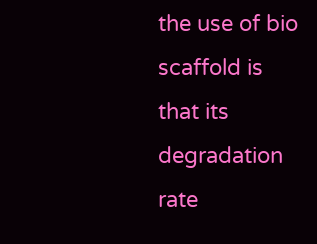the use of bio scaffold is that its degradation rate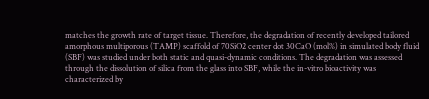matches the growth rate of target tissue. Therefore, the degradation of recently developed tailored amorphous multiporous (TAMP) scaffold of 70SiO2 center dot 30CaO (mol%) in simulated body fluid (SBF) was studied under both static and quasi-dynamic conditions. The degradation was assessed through the dissolution of silica from the glass into SBF, while the in-vitro bioactivity was characterized by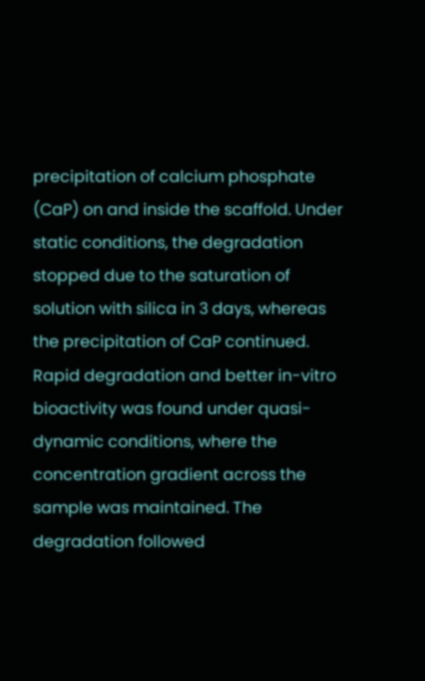precipitation of calcium phosphate (CaP) on and inside the scaffold. Under static conditions, the degradation stopped due to the saturation of solution with silica in 3 days, whereas the precipitation of CaP continued. Rapid degradation and better in-vitro bioactivity was found under quasi-dynamic conditions, where the concentration gradient across the sample was maintained. The degradation followed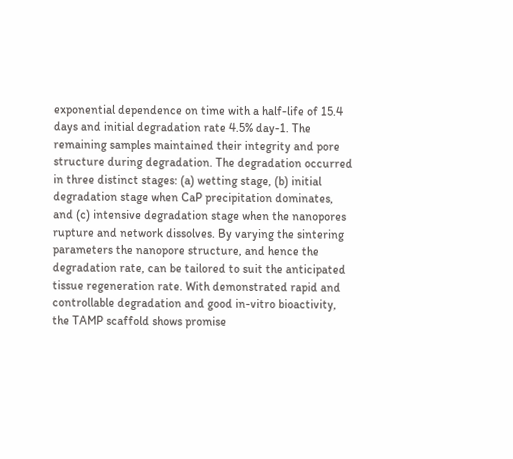exponential dependence on time with a half-life of 15.4 days and initial degradation rate 4.5% day-1. The remaining samples maintained their integrity and pore structure during degradation. The degradation occurred in three distinct stages: (a) wetting stage, (b) initial degradation stage when CaP precipitation dominates, and (c) intensive degradation stage when the nanopores rupture and network dissolves. By varying the sintering parameters the nanopore structure, and hence the degradation rate, can be tailored to suit the anticipated tissue regeneration rate. With demonstrated rapid and controllable degradation and good in-vitro bioactivity, the TAMP scaffold shows promise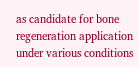as candidate for bone regeneration application under various conditions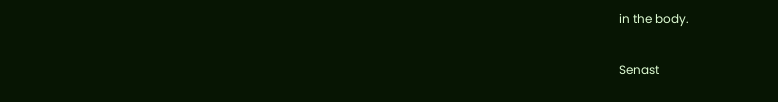in the body.

Senast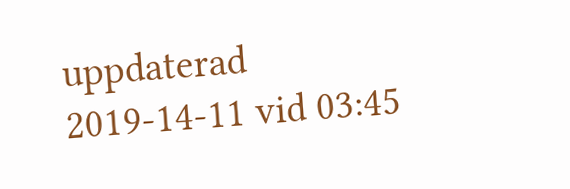uppdaterad 2019-14-11 vid 03:45